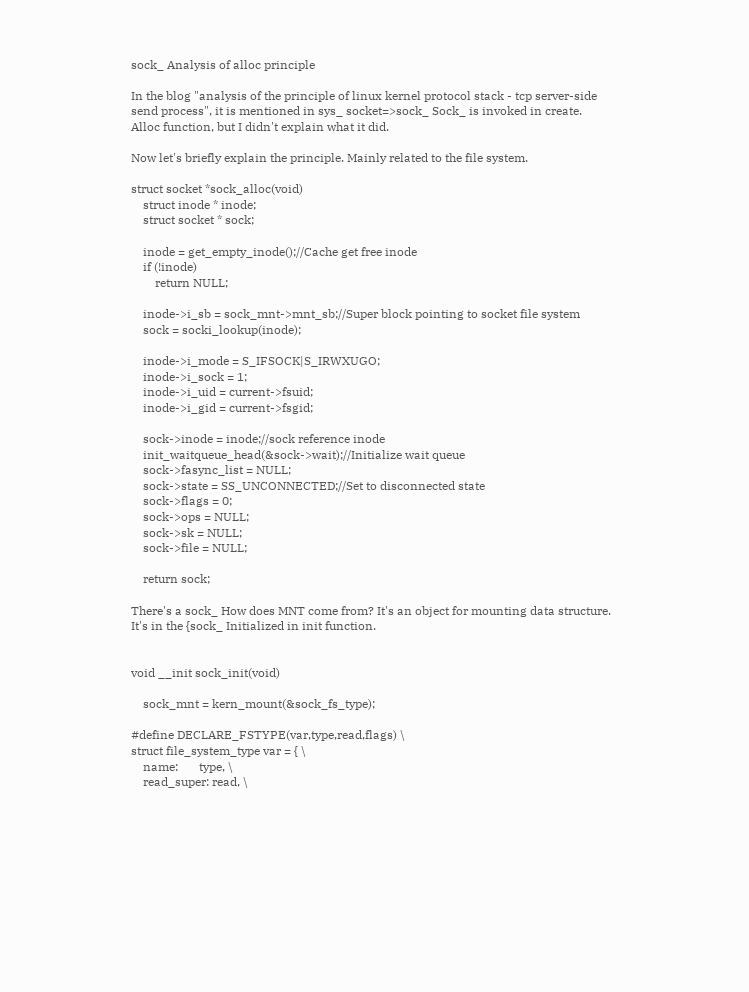sock_ Analysis of alloc principle

In the blog "analysis of the principle of linux kernel protocol stack - tcp server-side send process", it is mentioned in sys_ socket=>sock_ Sock_ is invoked in create. Alloc function, but I didn't explain what it did.

Now let's briefly explain the principle. Mainly related to the file system.

struct socket *sock_alloc(void)
    struct inode * inode;
    struct socket * sock;

    inode = get_empty_inode();//Cache get free inode
    if (!inode)
        return NULL;

    inode->i_sb = sock_mnt->mnt_sb;//Super block pointing to socket file system
    sock = socki_lookup(inode);

    inode->i_mode = S_IFSOCK|S_IRWXUGO;
    inode->i_sock = 1;
    inode->i_uid = current->fsuid;
    inode->i_gid = current->fsgid;

    sock->inode = inode;//sock reference inode
    init_waitqueue_head(&sock->wait);//Initialize wait queue
    sock->fasync_list = NULL;
    sock->state = SS_UNCONNECTED;//Set to disconnected state
    sock->flags = 0;
    sock->ops = NULL;
    sock->sk = NULL;
    sock->file = NULL;

    return sock;

There's a sock_ How does MNT come from? It's an object for mounting data structure. It's in the {sock_ Initialized in init function.


void __init sock_init(void)

    sock_mnt = kern_mount(&sock_fs_type);

#define DECLARE_FSTYPE(var,type,read,flags) \
struct file_system_type var = { \
    name:       type, \
    read_super: read, \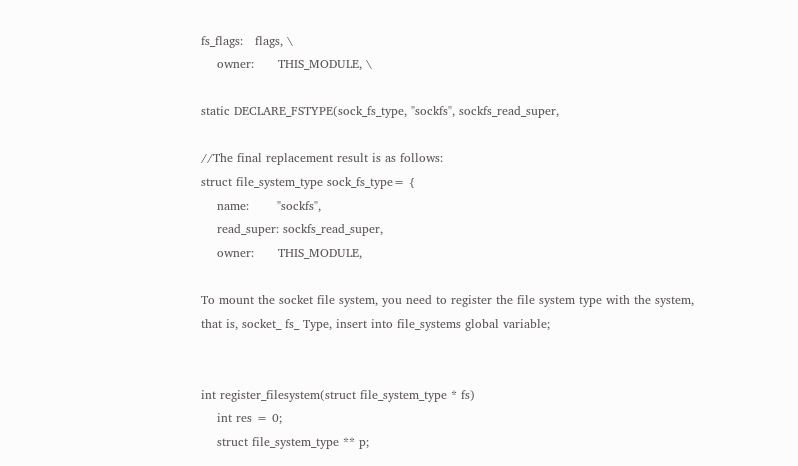fs_flags:   flags, \
    owner:      THIS_MODULE, \

static DECLARE_FSTYPE(sock_fs_type, "sockfs", sockfs_read_super,

//The final replacement result is as follows:
struct file_system_type sock_fs_type= {
    name:       "sockfs",
    read_super: sockfs_read_super,
    owner:      THIS_MODULE,

To mount the socket file system, you need to register the file system type with the system, that is, socket_ fs_ Type, insert into file_systems global variable;


int register_filesystem(struct file_system_type * fs)
    int res = 0;
    struct file_system_type ** p;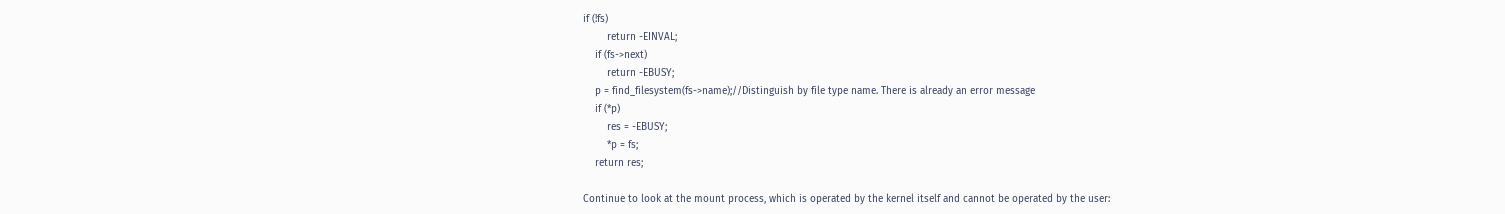if (!fs)
        return -EINVAL;
    if (fs->next)
        return -EBUSY;
    p = find_filesystem(fs->name);//Distinguish by file type name. There is already an error message
    if (*p)
        res = -EBUSY;
        *p = fs;
    return res;

Continue to look at the mount process, which is operated by the kernel itself and cannot be operated by the user: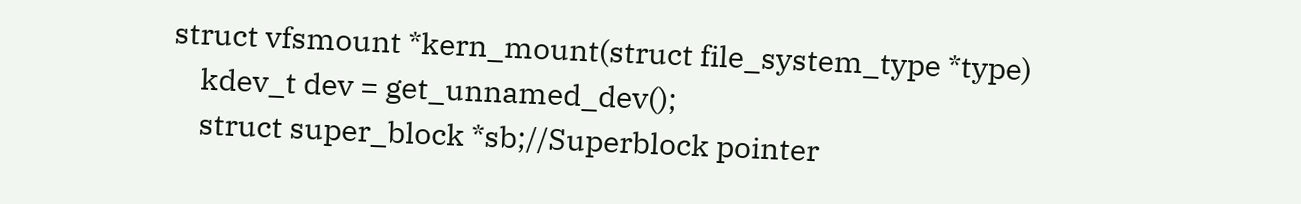struct vfsmount *kern_mount(struct file_system_type *type)
    kdev_t dev = get_unnamed_dev();
    struct super_block *sb;//Superblock pointer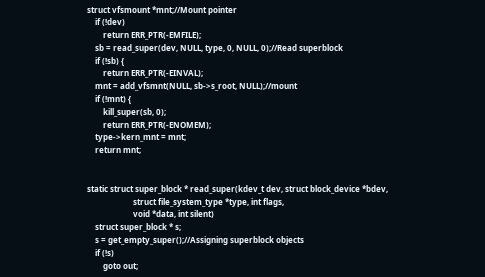struct vfsmount *mnt;//Mount pointer
    if (!dev)
        return ERR_PTR(-EMFILE);
    sb = read_super(dev, NULL, type, 0, NULL, 0);//Read superblock
    if (!sb) {
        return ERR_PTR(-EINVAL);
    mnt = add_vfsmnt(NULL, sb->s_root, NULL);//mount
    if (!mnt) {
        kill_super(sb, 0);
        return ERR_PTR(-ENOMEM);
    type->kern_mnt = mnt;
    return mnt;


static struct super_block * read_super(kdev_t dev, struct block_device *bdev,
                       struct file_system_type *type, int flags,
                       void *data, int silent)
    struct super_block * s;
    s = get_empty_super();//Assigning superblock objects
    if (!s)
        goto out;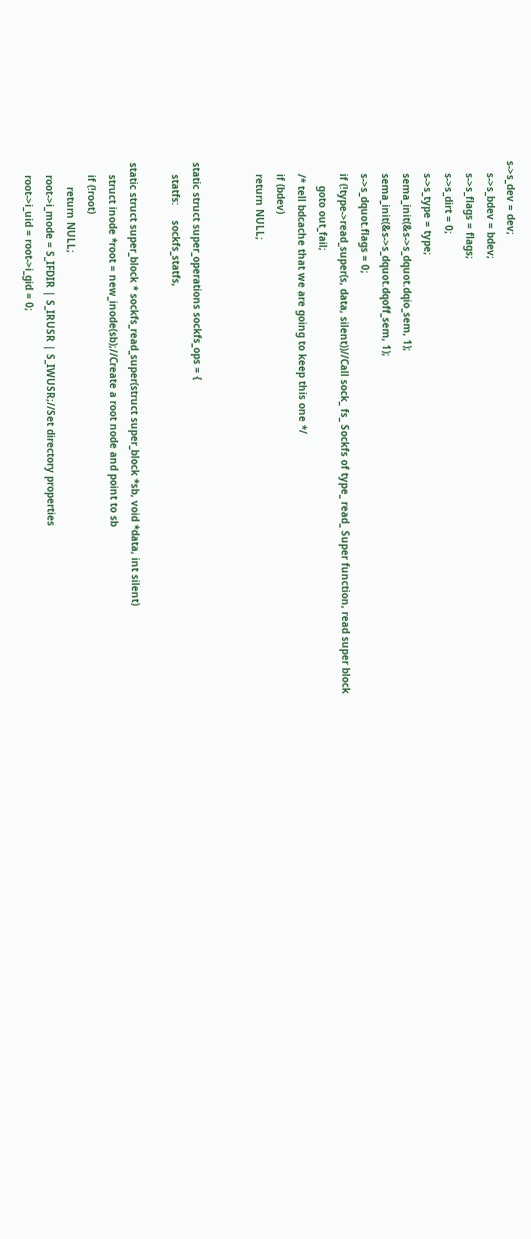s->s_dev = dev;
    s->s_bdev = bdev;
    s->s_flags = flags;
    s->s_dirt = 0;
    s->s_type = type;
    sema_init(&s->s_dquot.dqio_sem, 1);
    sema_init(&s->s_dquot.dqoff_sem, 1);
    s->s_dquot.flags = 0;
    if (!type->read_super(s, data, silent))//Call sock_ fs_ Sockfs of type_ read_ Super function, read super block
        goto out_fail;
    /* tell bdcache that we are going to keep this one */
    if (bdev)
    return NULL;


static struct super_operations sockfs_ops = {
    statfs:     sockfs_statfs,

static struct super_block * sockfs_read_super(struct super_block *sb, void *data, int silent)
    struct inode *root = new_inode(sb);//Create a root node and point to sb
    if (!root)
        return NULL;
    root->i_mode = S_IFDIR | S_IRUSR | S_IWUSR;//Set directory properties
    root->i_uid = root->i_gid = 0;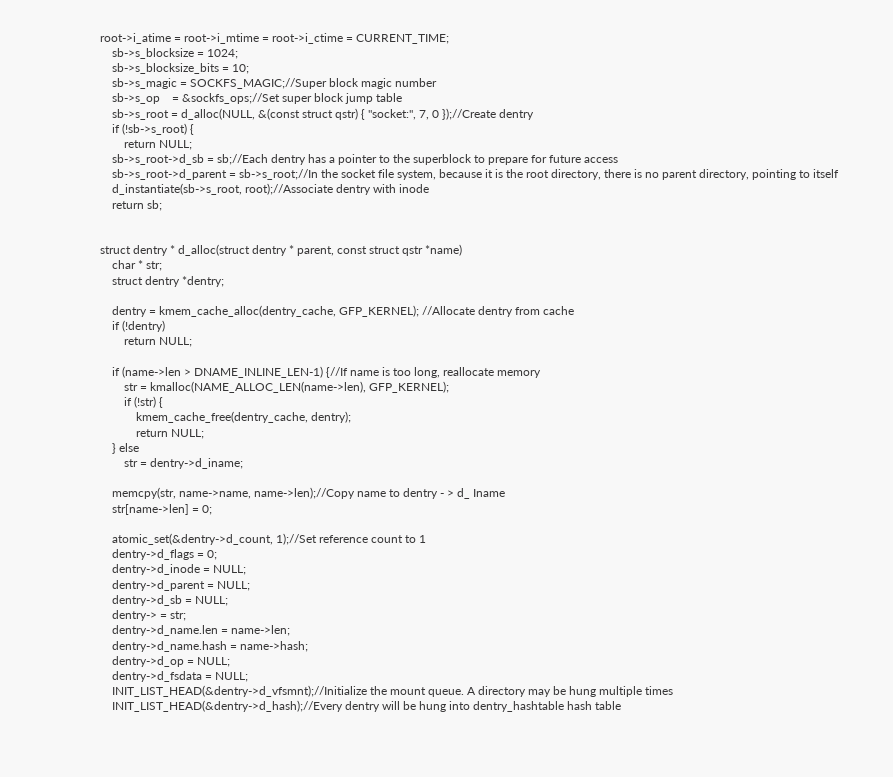root->i_atime = root->i_mtime = root->i_ctime = CURRENT_TIME;
    sb->s_blocksize = 1024;
    sb->s_blocksize_bits = 10;
    sb->s_magic = SOCKFS_MAGIC;//Super block magic number
    sb->s_op    = &sockfs_ops;//Set super block jump table
    sb->s_root = d_alloc(NULL, &(const struct qstr) { "socket:", 7, 0 });//Create dentry
    if (!sb->s_root) {
        return NULL;
    sb->s_root->d_sb = sb;//Each dentry has a pointer to the superblock to prepare for future access
    sb->s_root->d_parent = sb->s_root;//In the socket file system, because it is the root directory, there is no parent directory, pointing to itself
    d_instantiate(sb->s_root, root);//Associate dentry with inode
    return sb;


struct dentry * d_alloc(struct dentry * parent, const struct qstr *name)
    char * str;
    struct dentry *dentry;

    dentry = kmem_cache_alloc(dentry_cache, GFP_KERNEL); //Allocate dentry from cache
    if (!dentry)
        return NULL;

    if (name->len > DNAME_INLINE_LEN-1) {//If name is too long, reallocate memory
        str = kmalloc(NAME_ALLOC_LEN(name->len), GFP_KERNEL);
        if (!str) {
            kmem_cache_free(dentry_cache, dentry);
            return NULL;
    } else
        str = dentry->d_iname;

    memcpy(str, name->name, name->len);//Copy name to dentry - > d_ Iname
    str[name->len] = 0;

    atomic_set(&dentry->d_count, 1);//Set reference count to 1
    dentry->d_flags = 0;
    dentry->d_inode = NULL;
    dentry->d_parent = NULL;
    dentry->d_sb = NULL;
    dentry-> = str;
    dentry->d_name.len = name->len;
    dentry->d_name.hash = name->hash;
    dentry->d_op = NULL;
    dentry->d_fsdata = NULL;
    INIT_LIST_HEAD(&dentry->d_vfsmnt);//Initialize the mount queue. A directory may be hung multiple times
    INIT_LIST_HEAD(&dentry->d_hash);//Every dentry will be hung into dentry_hashtable hash table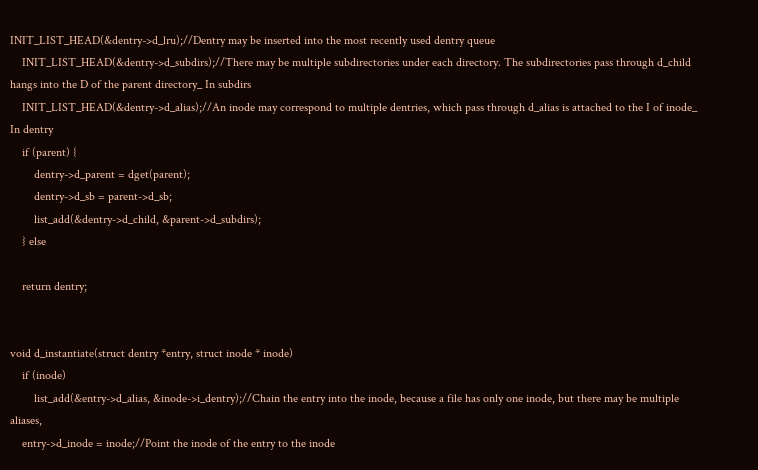INIT_LIST_HEAD(&dentry->d_lru);//Dentry may be inserted into the most recently used dentry queue
    INIT_LIST_HEAD(&dentry->d_subdirs);//There may be multiple subdirectories under each directory. The subdirectories pass through d_child hangs into the D of the parent directory_ In subdirs
    INIT_LIST_HEAD(&dentry->d_alias);//An inode may correspond to multiple dentries, which pass through d_alias is attached to the I of inode_ In dentry
    if (parent) {
        dentry->d_parent = dget(parent);
        dentry->d_sb = parent->d_sb;
        list_add(&dentry->d_child, &parent->d_subdirs);
    } else

    return dentry;


void d_instantiate(struct dentry *entry, struct inode * inode)
    if (inode)
        list_add(&entry->d_alias, &inode->i_dentry);//Chain the entry into the inode, because a file has only one inode, but there may be multiple aliases,
    entry->d_inode = inode;//Point the inode of the entry to the inode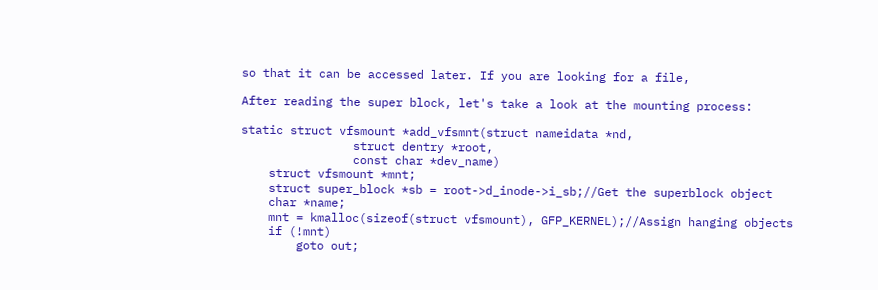so that it can be accessed later. If you are looking for a file,

After reading the super block, let's take a look at the mounting process:

static struct vfsmount *add_vfsmnt(struct nameidata *nd,
                struct dentry *root,
                const char *dev_name)
    struct vfsmount *mnt;
    struct super_block *sb = root->d_inode->i_sb;//Get the superblock object
    char *name;
    mnt = kmalloc(sizeof(struct vfsmount), GFP_KERNEL);//Assign hanging objects
    if (!mnt)
        goto out;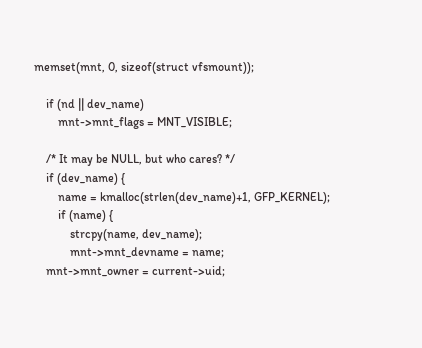memset(mnt, 0, sizeof(struct vfsmount));

    if (nd || dev_name)
        mnt->mnt_flags = MNT_VISIBLE;

    /* It may be NULL, but who cares? */
    if (dev_name) {
        name = kmalloc(strlen(dev_name)+1, GFP_KERNEL);
        if (name) {
            strcpy(name, dev_name);
            mnt->mnt_devname = name;
    mnt->mnt_owner = current->uid;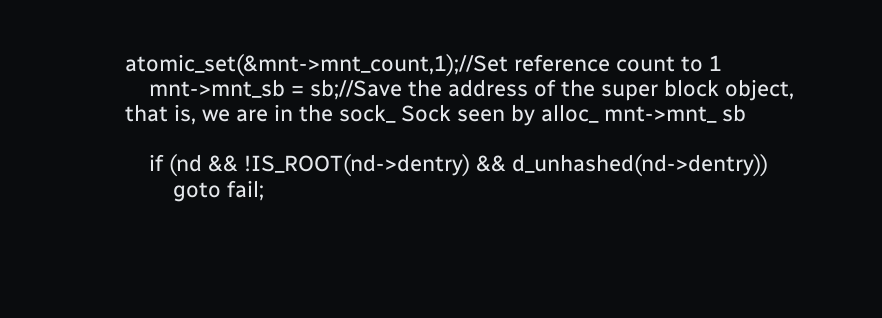atomic_set(&mnt->mnt_count,1);//Set reference count to 1
    mnt->mnt_sb = sb;//Save the address of the super block object, that is, we are in the sock_ Sock seen by alloc_ mnt->mnt_ sb

    if (nd && !IS_ROOT(nd->dentry) && d_unhashed(nd->dentry))
        goto fail;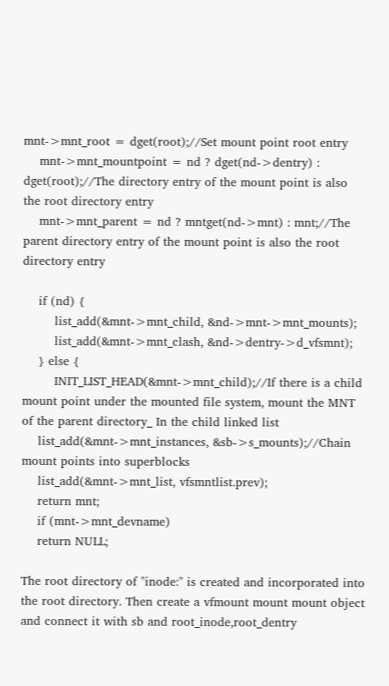mnt->mnt_root = dget(root);//Set mount point root entry
    mnt->mnt_mountpoint = nd ? dget(nd->dentry) : dget(root);//The directory entry of the mount point is also the root directory entry
    mnt->mnt_parent = nd ? mntget(nd->mnt) : mnt;//The parent directory entry of the mount point is also the root directory entry

    if (nd) {
        list_add(&mnt->mnt_child, &nd->mnt->mnt_mounts);
        list_add(&mnt->mnt_clash, &nd->dentry->d_vfsmnt);
    } else {
        INIT_LIST_HEAD(&mnt->mnt_child);//If there is a child mount point under the mounted file system, mount the MNT of the parent directory_ In the child linked list
    list_add(&mnt->mnt_instances, &sb->s_mounts);//Chain mount points into superblocks
    list_add(&mnt->mnt_list, vfsmntlist.prev);
    return mnt;
    if (mnt->mnt_devname)
    return NULL;

The root directory of "inode:" is created and incorporated into the root directory. Then create a vfmount mount mount object and connect it with sb and root_inode,root_dentry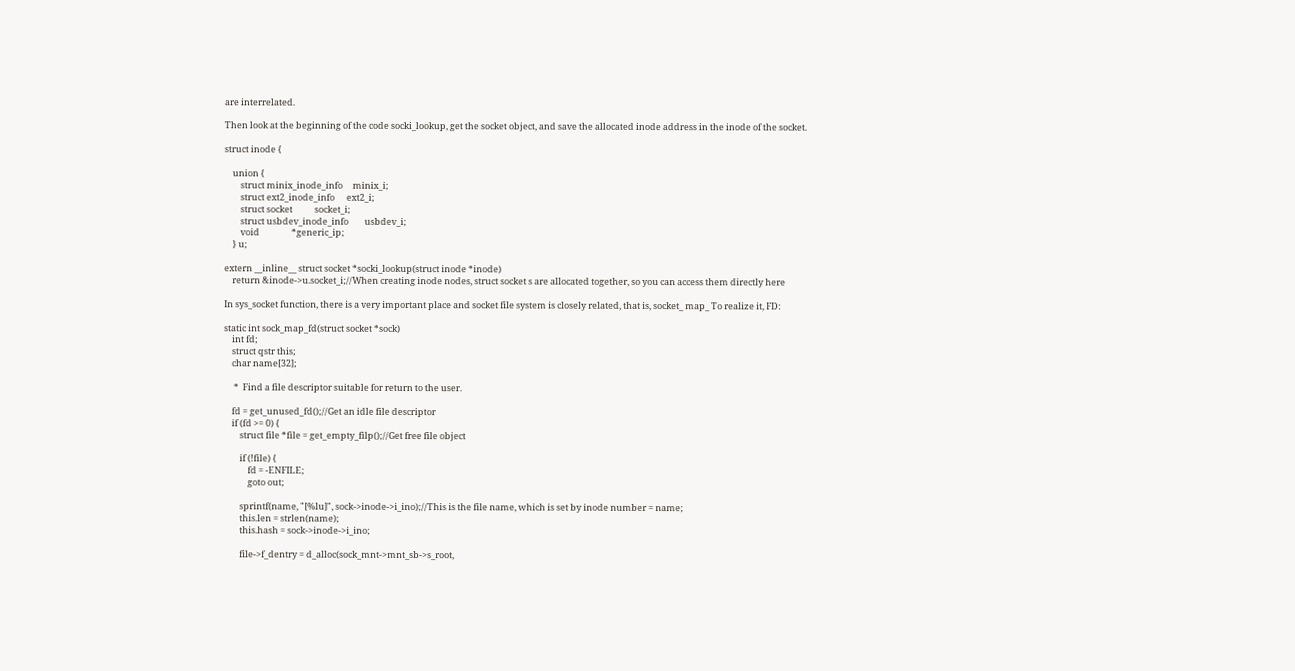are interrelated.

Then look at the beginning of the code socki_lookup, get the socket object, and save the allocated inode address in the inode of the socket.

struct inode {

    union {
        struct minix_inode_info     minix_i;
        struct ext2_inode_info      ext2_i;
        struct socket           socket_i;
        struct usbdev_inode_info        usbdev_i;
        void                *generic_ip;
    } u;

extern __inline__ struct socket *socki_lookup(struct inode *inode)
    return &inode->u.socket_i;//When creating inode nodes, struct socket s are allocated together, so you can access them directly here

In sys_socket function, there is a very important place and socket file system is closely related, that is, socket_ map_ To realize it, FD:

static int sock_map_fd(struct socket *sock)
    int fd;
    struct qstr this;
    char name[32];

     *  Find a file descriptor suitable for return to the user.

    fd = get_unused_fd();//Get an idle file descriptor
    if (fd >= 0) {
        struct file *file = get_empty_filp();//Get free file object

        if (!file) {
            fd = -ENFILE;
            goto out;

        sprintf(name, "[%lu]", sock->inode->i_ino);//This is the file name, which is set by inode number = name;
        this.len = strlen(name);
        this.hash = sock->inode->i_ino;

        file->f_dentry = d_alloc(sock_mnt->mnt_sb->s_root,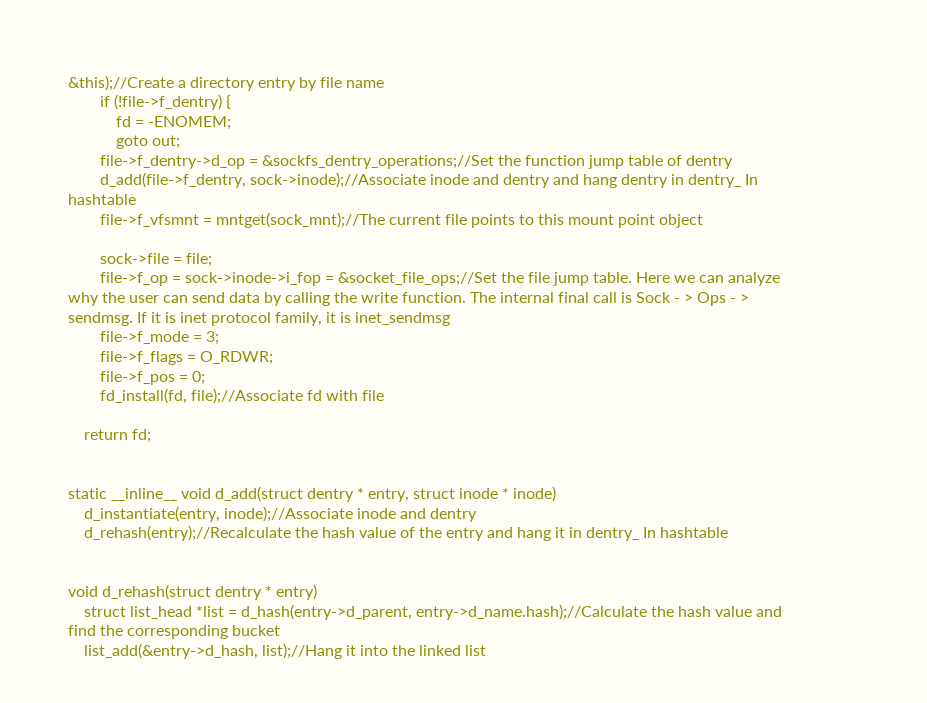&this);//Create a directory entry by file name
        if (!file->f_dentry) {
            fd = -ENOMEM;
            goto out;
        file->f_dentry->d_op = &sockfs_dentry_operations;//Set the function jump table of dentry
        d_add(file->f_dentry, sock->inode);//Associate inode and dentry and hang dentry in dentry_ In hashtable
        file->f_vfsmnt = mntget(sock_mnt);//The current file points to this mount point object

        sock->file = file;
        file->f_op = sock->inode->i_fop = &socket_file_ops;//Set the file jump table. Here we can analyze why the user can send data by calling the write function. The internal final call is Sock - > Ops - > sendmsg. If it is inet protocol family, it is inet_sendmsg
        file->f_mode = 3;
        file->f_flags = O_RDWR;
        file->f_pos = 0;
        fd_install(fd, file);//Associate fd with file

    return fd;


static __inline__ void d_add(struct dentry * entry, struct inode * inode)
    d_instantiate(entry, inode);//Associate inode and dentry
    d_rehash(entry);//Recalculate the hash value of the entry and hang it in dentry_ In hashtable


void d_rehash(struct dentry * entry)
    struct list_head *list = d_hash(entry->d_parent, entry->d_name.hash);//Calculate the hash value and find the corresponding bucket
    list_add(&entry->d_hash, list);//Hang it into the linked list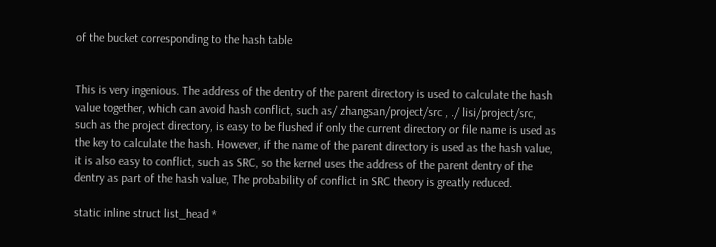of the bucket corresponding to the hash table


This is very ingenious. The address of the dentry of the parent directory is used to calculate the hash value together, which can avoid hash conflict, such as/ zhangsan/project/src , ./ lisi/project/src, such as the project directory, is easy to be flushed if only the current directory or file name is used as the key to calculate the hash. However, if the name of the parent directory is used as the hash value, it is also easy to conflict, such as SRC, so the kernel uses the address of the parent dentry of the dentry as part of the hash value, The probability of conflict in SRC theory is greatly reduced.

static inline struct list_head *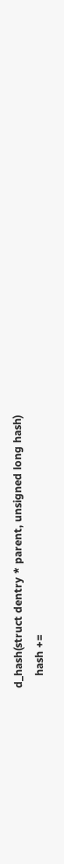d_hash(struct dentry * parent, unsigned long hash)
    hash +=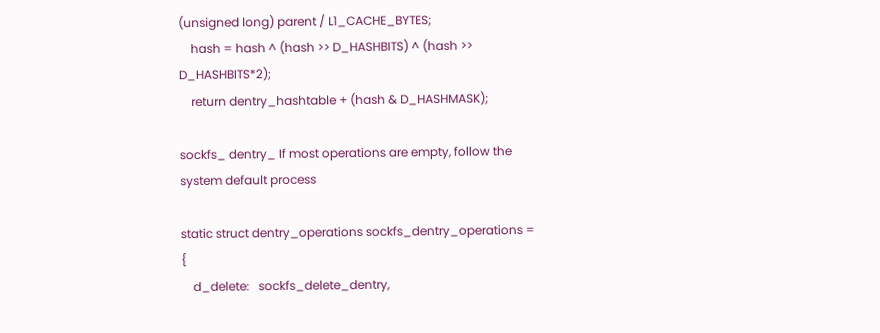(unsigned long) parent / L1_CACHE_BYTES;
    hash = hash ^ (hash >> D_HASHBITS) ^ (hash >> D_HASHBITS*2);
    return dentry_hashtable + (hash & D_HASHMASK);

sockfs_ dentry_ If most operations are empty, follow the system default process

static struct dentry_operations sockfs_dentry_operations = {
    d_delete:   sockfs_delete_dentry,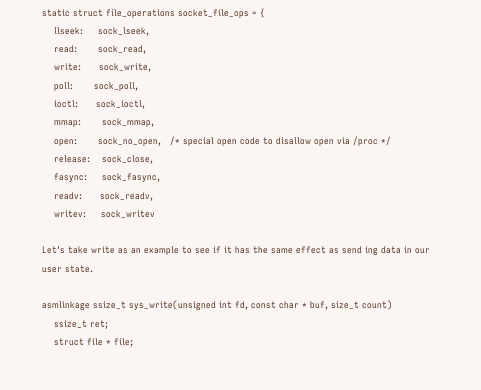static struct file_operations socket_file_ops = {
    llseek:     sock_lseek,
    read:       sock_read,
    write:      sock_write,
    poll:       sock_poll,
    ioctl:      sock_ioctl,
    mmap:       sock_mmap,
    open:       sock_no_open,   /* special open code to disallow open via /proc */
    release:    sock_close,
    fasync:     sock_fasync,
    readv:      sock_readv,
    writev:     sock_writev

Let's take write as an example to see if it has the same effect as send ing data in our user state.

asmlinkage ssize_t sys_write(unsigned int fd, const char * buf, size_t count)
    ssize_t ret;
    struct file * file;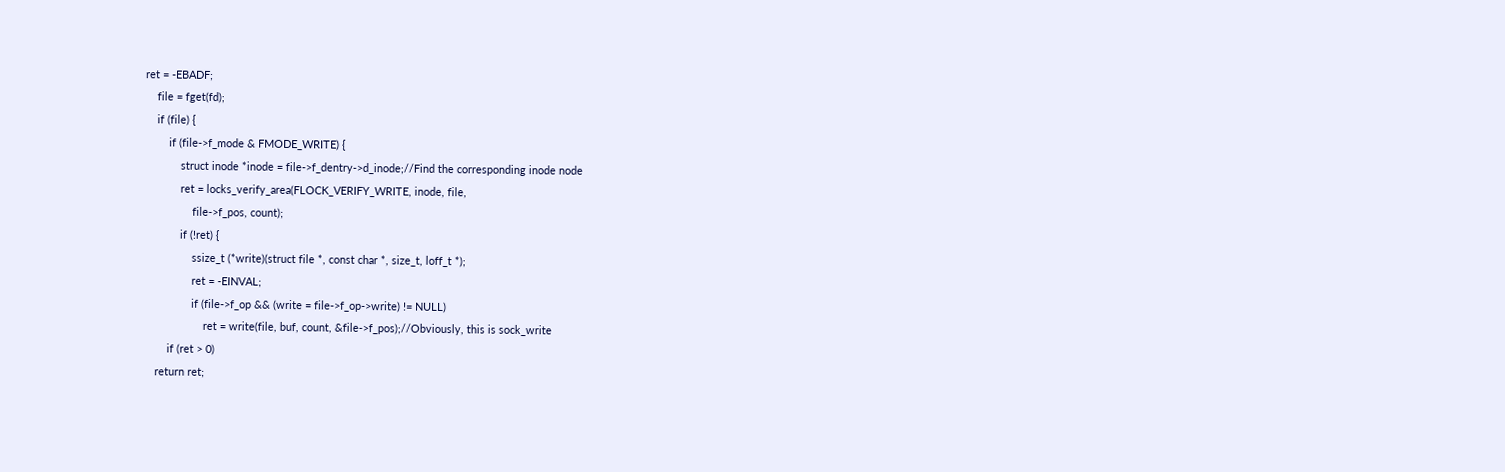ret = -EBADF;
    file = fget(fd);
    if (file) {
        if (file->f_mode & FMODE_WRITE) {
            struct inode *inode = file->f_dentry->d_inode;//Find the corresponding inode node
            ret = locks_verify_area(FLOCK_VERIFY_WRITE, inode, file,
                file->f_pos, count);
            if (!ret) {
                ssize_t (*write)(struct file *, const char *, size_t, loff_t *);
                ret = -EINVAL;
                if (file->f_op && (write = file->f_op->write) != NULL)
                    ret = write(file, buf, count, &file->f_pos);//Obviously, this is sock_write
        if (ret > 0)
    return ret;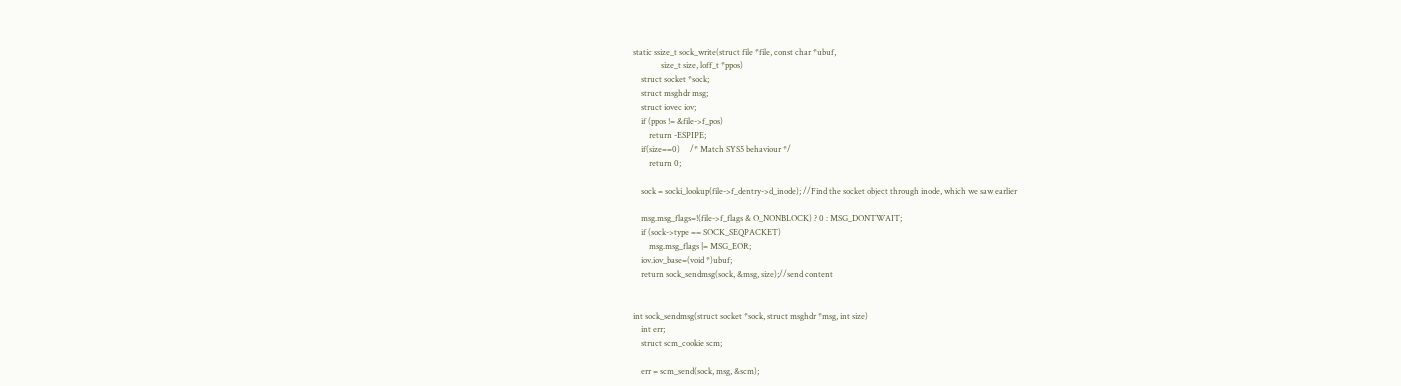static ssize_t sock_write(struct file *file, const char *ubuf,
              size_t size, loff_t *ppos)
    struct socket *sock;
    struct msghdr msg;
    struct iovec iov;
    if (ppos != &file->f_pos)
        return -ESPIPE;
    if(size==0)     /* Match SYS5 behaviour */
        return 0;

    sock = socki_lookup(file->f_dentry->d_inode); //Find the socket object through inode, which we saw earlier

    msg.msg_flags=!(file->f_flags & O_NONBLOCK) ? 0 : MSG_DONTWAIT;
    if (sock->type == SOCK_SEQPACKET)
        msg.msg_flags |= MSG_EOR;
    iov.iov_base=(void *)ubuf;
    return sock_sendmsg(sock, &msg, size);//send content


int sock_sendmsg(struct socket *sock, struct msghdr *msg, int size)
    int err;
    struct scm_cookie scm;

    err = scm_send(sock, msg, &scm);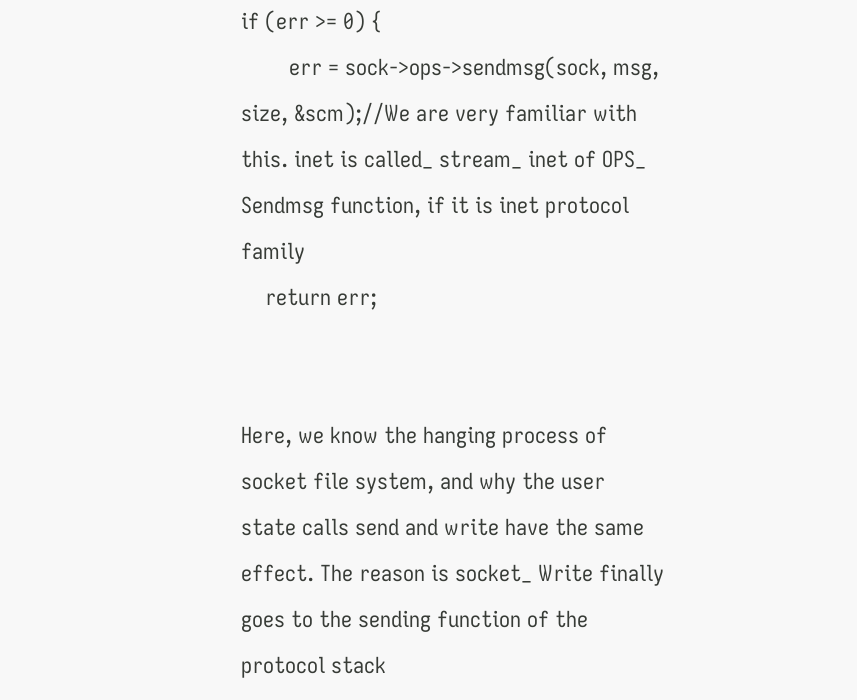if (err >= 0) {
        err = sock->ops->sendmsg(sock, msg, size, &scm);//We are very familiar with this. inet is called_ stream_ inet of OPS_ Sendmsg function, if it is inet protocol family
    return err;


Here, we know the hanging process of socket file system, and why the user state calls send and write have the same effect. The reason is socket_ Write finally goes to the sending function of the protocol stack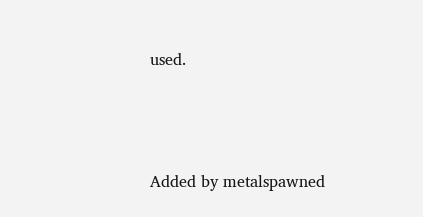used.




Added by metalspawned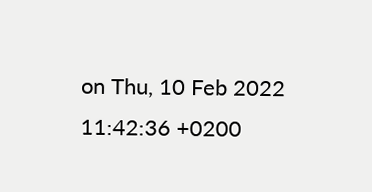on Thu, 10 Feb 2022 11:42:36 +0200